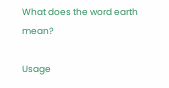What does the word earth mean?

Usage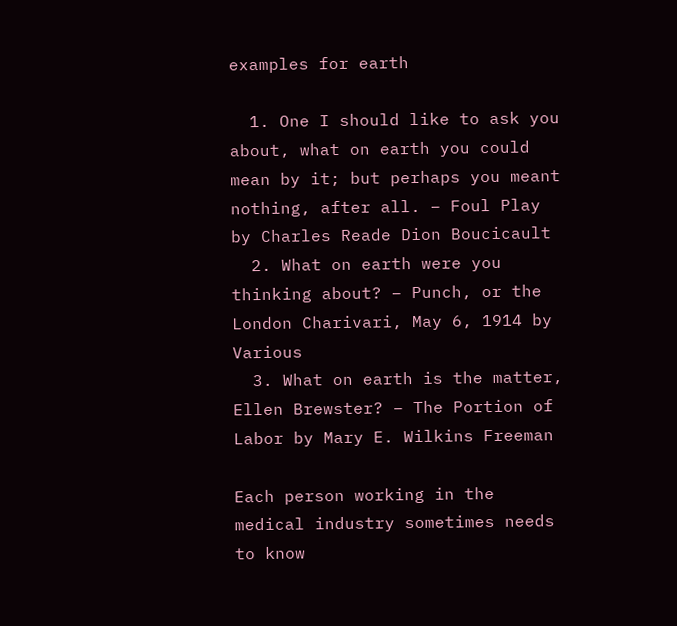examples for earth

  1. One I should like to ask you about, what on earth you could mean by it; but perhaps you meant nothing, after all. – Foul Play by Charles Reade Dion Boucicault
  2. What on earth were you thinking about? – Punch, or the London Charivari, May 6, 1914 by Various
  3. What on earth is the matter, Ellen Brewster? – The Portion of Labor by Mary E. Wilkins Freeman

Each person working in the medical industry sometimes needs to know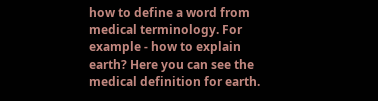how to define a word from medical terminology. For example - how to explain earth? Here you can see the medical definition for earth.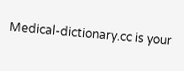Medical-dictionary.cc is your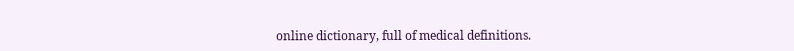online dictionary, full of medical definitions.